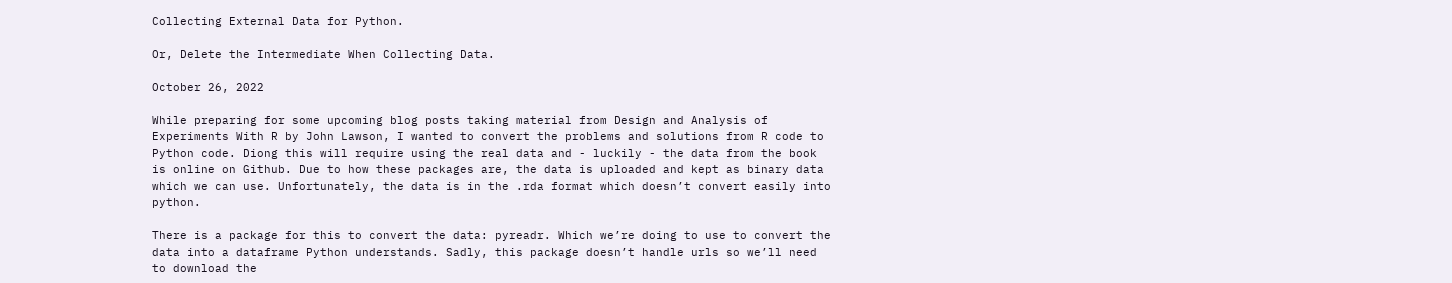Collecting External Data for Python.

Or, Delete the Intermediate When Collecting Data.

October 26, 2022

While preparing for some upcoming blog posts taking material from Design and Analysis of Experiments With R by John Lawson, I wanted to convert the problems and solutions from R code to Python code. Diong this will require using the real data and - luckily - the data from the book is online on Github. Due to how these packages are, the data is uploaded and kept as binary data which we can use. Unfortunately, the data is in the .rda format which doesn’t convert easily into python.

There is a package for this to convert the data: pyreadr. Which we’re doing to use to convert the data into a dataframe Python understands. Sadly, this package doesn’t handle urls so we’ll need to download the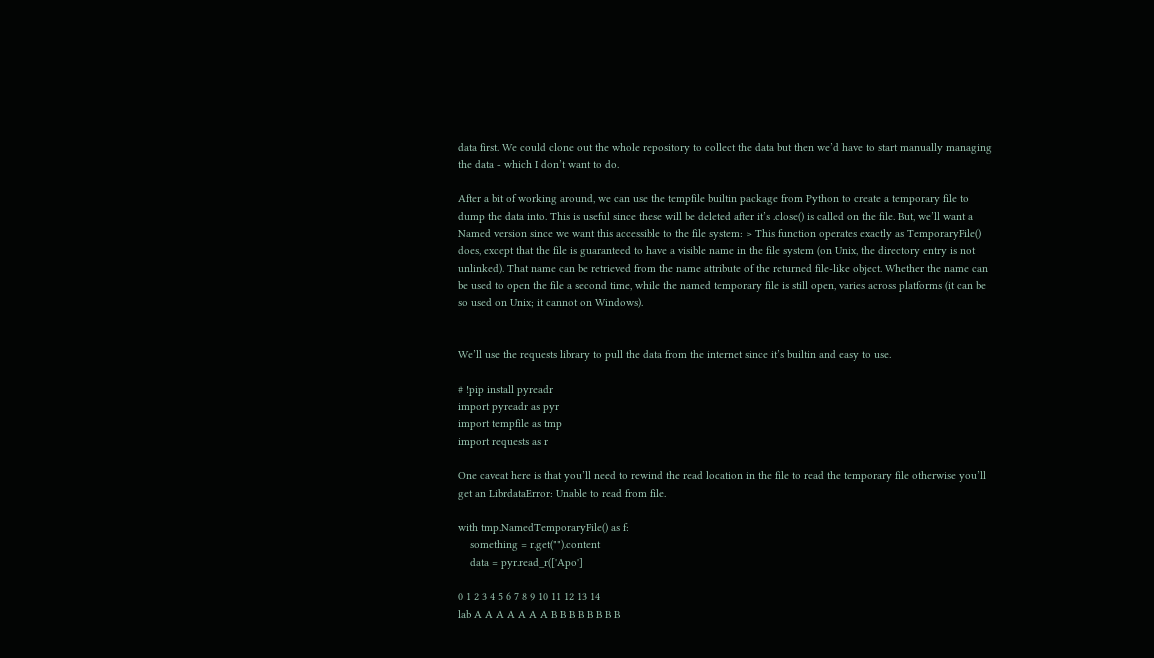data first. We could clone out the whole repository to collect the data but then we’d have to start manually managing the data - which I don’t want to do.

After a bit of working around, we can use the tempfile builtin package from Python to create a temporary file to dump the data into. This is useful since these will be deleted after it’s .close() is called on the file. But, we’ll want a Named version since we want this accessible to the file system: > This function operates exactly as TemporaryFile() does, except that the file is guaranteed to have a visible name in the file system (on Unix, the directory entry is not unlinked). That name can be retrieved from the name attribute of the returned file-like object. Whether the name can be used to open the file a second time, while the named temporary file is still open, varies across platforms (it can be so used on Unix; it cannot on Windows).


We’ll use the requests library to pull the data from the internet since it’s builtin and easy to use.

# !pip install pyreadr
import pyreadr as pyr
import tempfile as tmp
import requests as r

One caveat here is that you’ll need to rewind the read location in the file to read the temporary file otherwise you’ll get an LibrdataError: Unable to read from file.

with tmp.NamedTemporaryFile() as f:
    something = r.get("").content
    data = pyr.read_r(['Apo']

0 1 2 3 4 5 6 7 8 9 10 11 12 13 14
lab A A A A A A A B B B B B B B B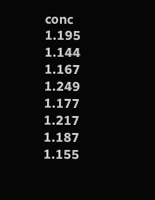conc 1.195 1.144 1.167 1.249 1.177 1.217 1.187 1.155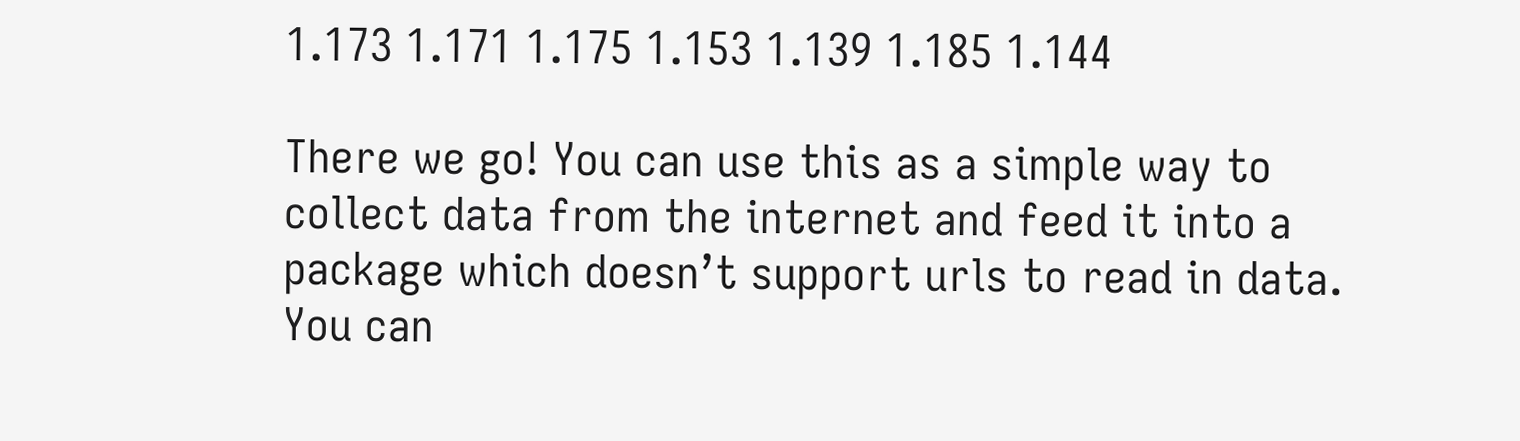1.173 1.171 1.175 1.153 1.139 1.185 1.144

There we go! You can use this as a simple way to collect data from the internet and feed it into a package which doesn’t support urls to read in data. You can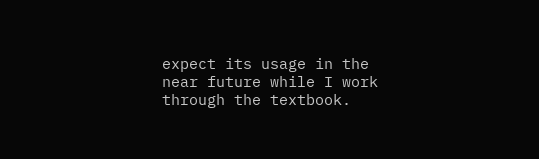expect its usage in the near future while I work through the textbook.